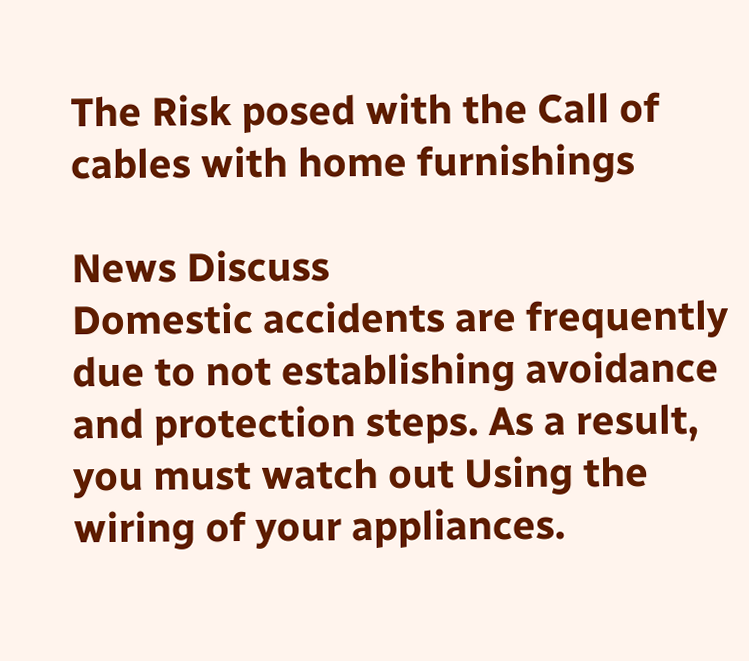The Risk posed with the Call of cables with home furnishings

News Discuss
Domestic accidents are frequently due to not establishing avoidance and protection steps. As a result, you must watch out Using the wiring of your appliances.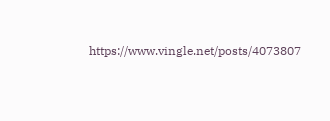https://www.vingle.net/posts/4073807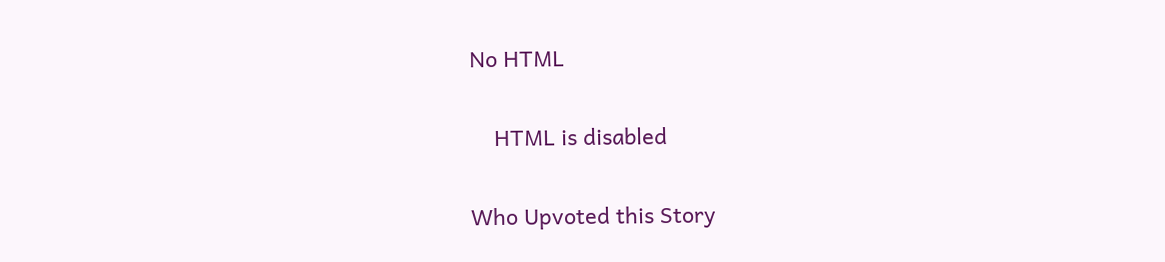No HTML

    HTML is disabled

Who Upvoted this Story